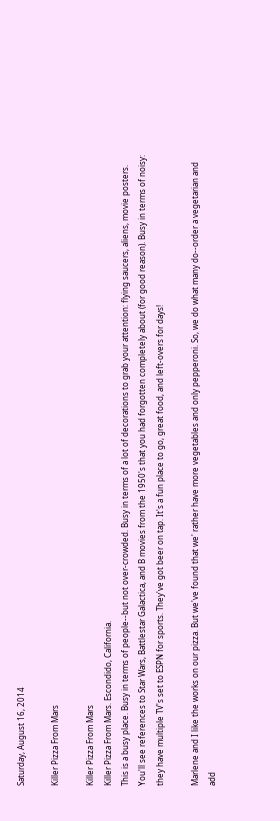Saturday, August 16, 2014

Killer Pizza From Mars

Killer Pizza From Mars
Killer Pizza From Mars. Escondido, California.
This is a busy place. Busy in terms of people--but not over-crowded. Busy in terms of a lot of decorations to grab your attention: flying saucers, aliens, movie posters. You'll see references to Star Wars, Battlestar Galactica, and B movies from the 1950's that you had forgotten completely about (for good reason). Busy in terms of noisy: they have multiple TV's set to ESPN for sports. They've got beer on tap. It's a fun place to go, great food, and left-overs for days!

Marlene and I like the works on our pizza. But we've found that we' rather have more vegetables and only pepperoni. So, we do what many do--order a vegetarian and add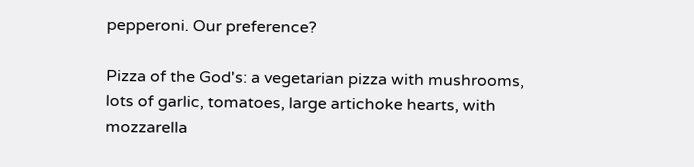pepperoni. Our preference?

Pizza of the God's: a vegetarian pizza with mushrooms, lots of garlic, tomatoes, large artichoke hearts, with mozzarella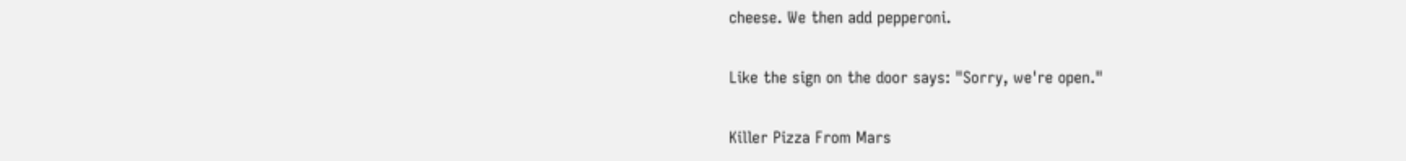cheese. We then add pepperoni.

Like the sign on the door says: "Sorry, we're open."

Killer Pizza From Mars